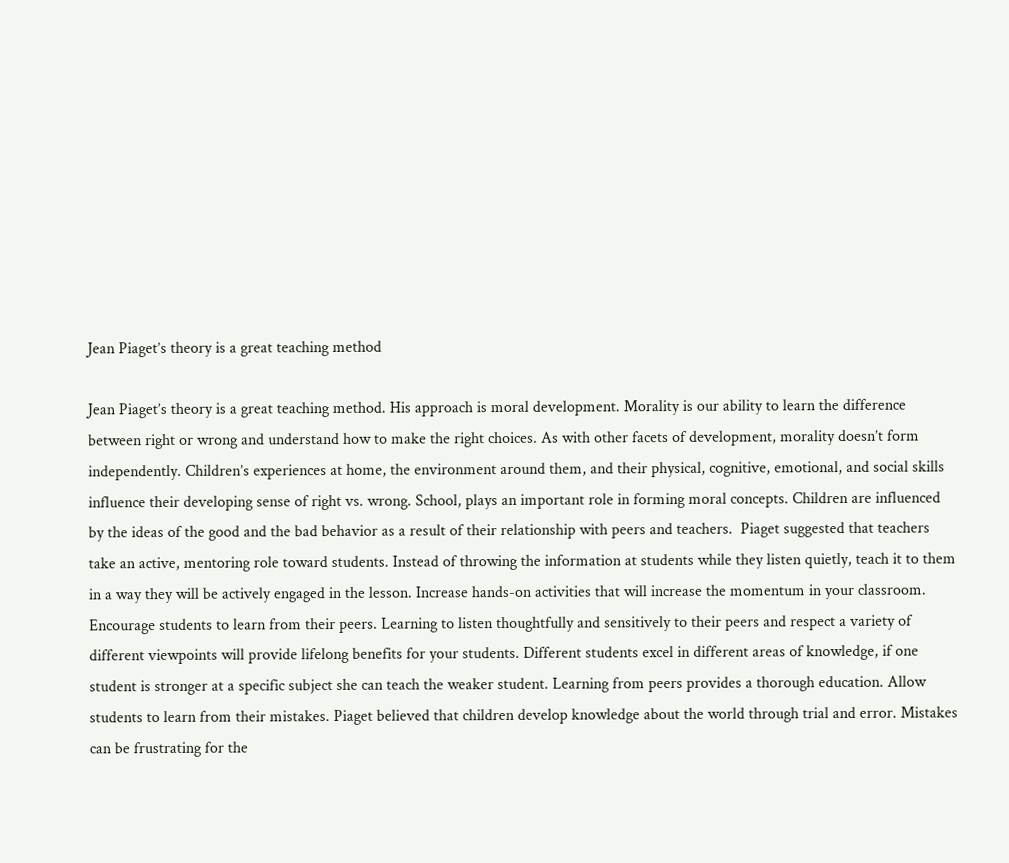Jean Piaget’s theory is a great teaching method

Jean Piaget’s theory is a great teaching method. His approach is moral development. Morality is our ability to learn the difference between right or wrong and understand how to make the right choices. As with other facets of development, morality doesn’t form independently. Children’s experiences at home, the environment around them, and their physical, cognitive, emotional, and social skills influence their developing sense of right vs. wrong. School, plays an important role in forming moral concepts. Children are influenced by the ideas of the good and the bad behavior as a result of their relationship with peers and teachers.  Piaget suggested that teachers take an active, mentoring role toward students. Instead of throwing the information at students while they listen quietly, teach it to them in a way they will be actively engaged in the lesson. Increase hands-on activities that will increase the momentum in your classroom. Encourage students to learn from their peers. Learning to listen thoughtfully and sensitively to their peers and respect a variety of different viewpoints will provide lifelong benefits for your students. Different students excel in different areas of knowledge, if one student is stronger at a specific subject she can teach the weaker student. Learning from peers provides a thorough education. Allow students to learn from their mistakes. Piaget believed that children develop knowledge about the world through trial and error. Mistakes can be frustrating for the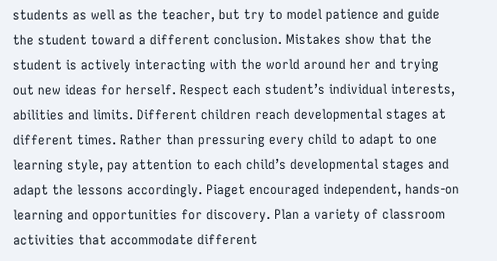students as well as the teacher, but try to model patience and guide the student toward a different conclusion. Mistakes show that the student is actively interacting with the world around her and trying out new ideas for herself. Respect each student’s individual interests, abilities and limits. Different children reach developmental stages at different times. Rather than pressuring every child to adapt to one learning style, pay attention to each child’s developmental stages and adapt the lessons accordingly. Piaget encouraged independent, hands-on learning and opportunities for discovery. Plan a variety of classroom activities that accommodate different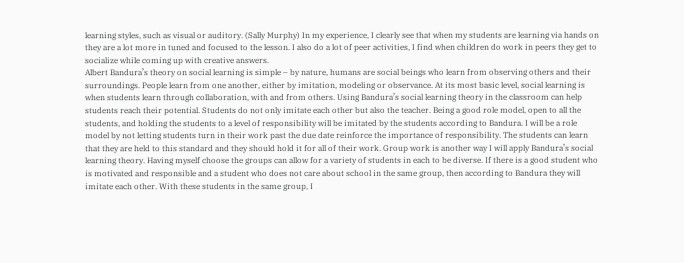learning styles, such as visual or auditory. (Sally Murphy) In my experience, I clearly see that when my students are learning via hands on they are a lot more in tuned and focused to the lesson. I also do a lot of peer activities, I find when children do work in peers they get to socialize while coming up with creative answers.
Albert Bandura’s theory on social learning is simple – by nature, humans are social beings who learn from observing others and their surroundings. People learn from one another, either by imitation, modeling or observance. At its most basic level, social learning is when students learn through collaboration, with and from others. Using Bandura’s social learning theory in the classroom can help students reach their potential. Students do not only imitate each other but also the teacher. Being a good role model, open to all the students, and holding the students to a level of responsibility will be imitated by the students according to Bandura. I will be a role model by not letting students turn in their work past the due date reinforce the importance of responsibility. The students can learn that they are held to this standard and they should hold it for all of their work. Group work is another way I will apply Bandura’s social learning theory. Having myself choose the groups can allow for a variety of students in each to be diverse. If there is a good student who is motivated and responsible and a student who does not care about school in the same group, then according to Bandura they will imitate each other. With these students in the same group, I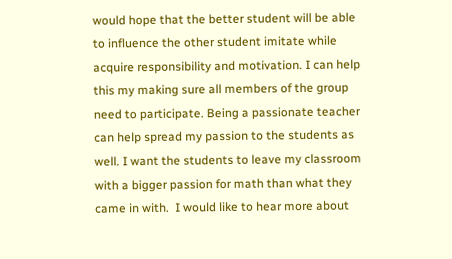would hope that the better student will be able to influence the other student imitate while acquire responsibility and motivation. I can help this my making sure all members of the group need to participate. Being a passionate teacher can help spread my passion to the students as well. I want the students to leave my classroom with a bigger passion for math than what they came in with.  I would like to hear more about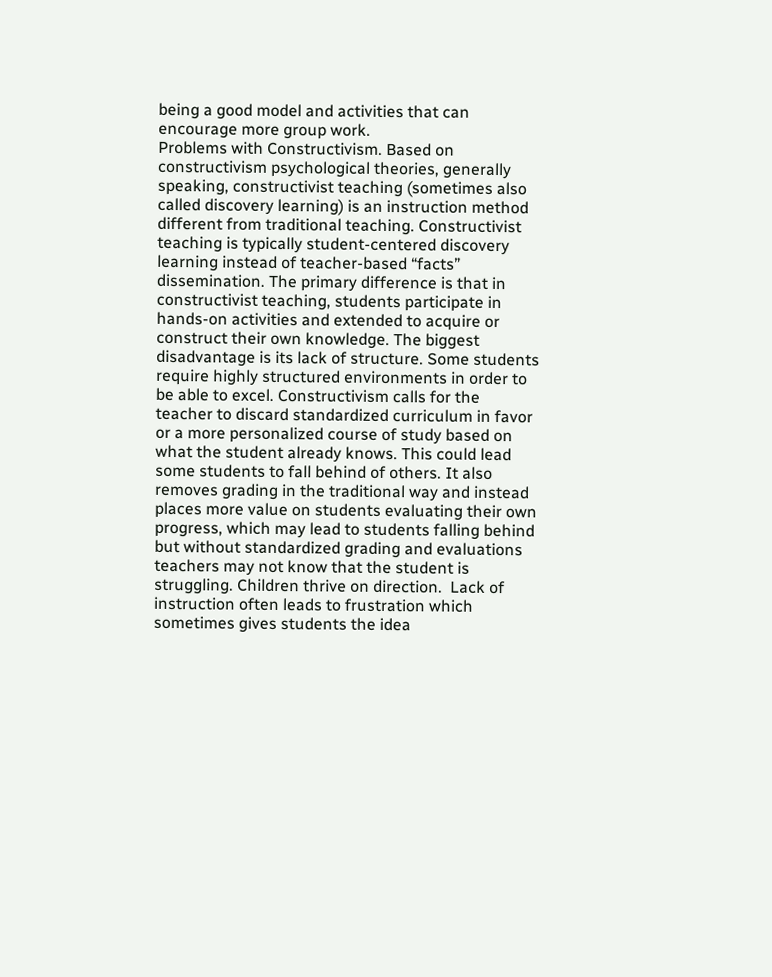being a good model and activities that can encourage more group work.
Problems with Constructivism. Based on constructivism psychological theories, generally speaking, constructivist teaching (sometimes also called discovery learning) is an instruction method different from traditional teaching. Constructivist teaching is typically student-centered discovery learning instead of teacher-based “facts” dissemination. The primary difference is that in constructivist teaching, students participate in hands-on activities and extended to acquire or construct their own knowledge. The biggest disadvantage is its lack of structure. Some students require highly structured environments in order to be able to excel. Constructivism calls for the teacher to discard standardized curriculum in favor or a more personalized course of study based on what the student already knows. This could lead some students to fall behind of others. It also removes grading in the traditional way and instead places more value on students evaluating their own progress, which may lead to students falling behind but without standardized grading and evaluations teachers may not know that the student is struggling. Children thrive on direction.  Lack of instruction often leads to frustration which sometimes gives students the idea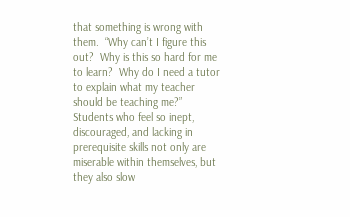that something is wrong with them.  “Why can’t I figure this out?  Why is this so hard for me to learn?  Why do I need a tutor to explain what my teacher should be teaching me?”  Students who feel so inept, discouraged, and lacking in prerequisite skills not only are miserable within themselves, but they also slow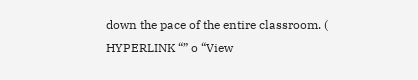down the pace of the entire classroom. ( HYPERLINK “” o “View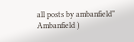all posts by ambanfield” Ambanfield )